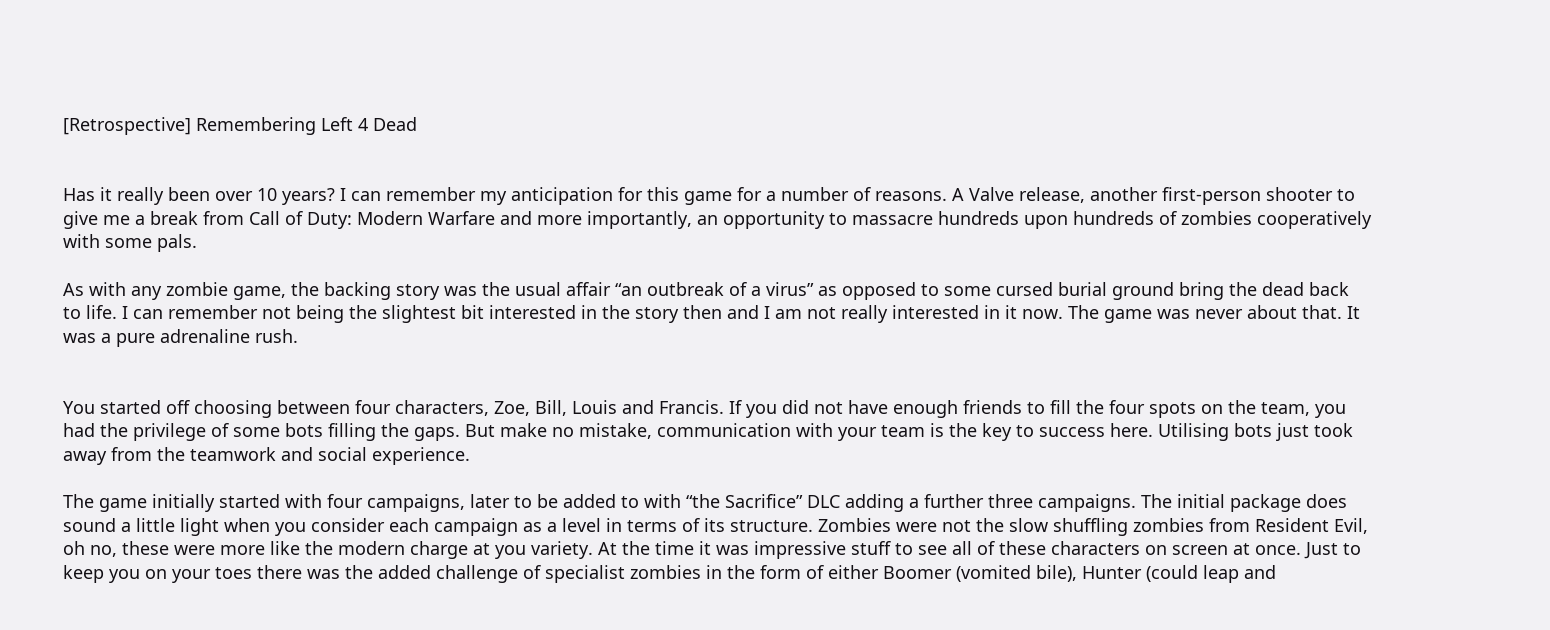[Retrospective] Remembering Left 4 Dead


Has it really been over 10 years? I can remember my anticipation for this game for a number of reasons. A Valve release, another first-person shooter to give me a break from Call of Duty: Modern Warfare and more importantly, an opportunity to massacre hundreds upon hundreds of zombies cooperatively with some pals.

As with any zombie game, the backing story was the usual affair “an outbreak of a virus” as opposed to some cursed burial ground bring the dead back to life. I can remember not being the slightest bit interested in the story then and I am not really interested in it now. The game was never about that. It was a pure adrenaline rush.


You started off choosing between four characters, Zoe, Bill, Louis and Francis. If you did not have enough friends to fill the four spots on the team, you had the privilege of some bots filling the gaps. But make no mistake, communication with your team is the key to success here. Utilising bots just took away from the teamwork and social experience.

The game initially started with four campaigns, later to be added to with “the Sacrifice” DLC adding a further three campaigns. The initial package does sound a little light when you consider each campaign as a level in terms of its structure. Zombies were not the slow shuffling zombies from Resident Evil, oh no, these were more like the modern charge at you variety. At the time it was impressive stuff to see all of these characters on screen at once. Just to keep you on your toes there was the added challenge of specialist zombies in the form of either Boomer (vomited bile), Hunter (could leap and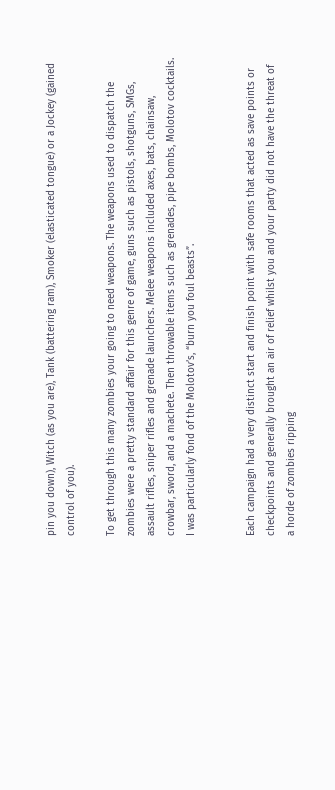pin you down), Witch (as you are), Tank (battering ram), Smoker (elasticated tongue) or a Jockey (gained control of you).

To get through this many zombies your going to need weapons. The weapons used to dispatch the zombies were a pretty standard affair for this genre of game, guns such as pistols, shotguns, SMGs, assault rifles, sniper rifles and grenade launchers. Melee weapons included axes, bats, chainsaw, crowbar, sword, and a machete. Then throwable items such as grenades, pipe bombs, Molotov cocktails. I was particularly fond of the Molotov’s, “burn you foul beasts”.


Each campaign had a very distinct start and finish point with safe rooms that acted as save points or checkpoints and generally brought an air of relief whilst you and your party did not have the threat of a horde of zombies ripping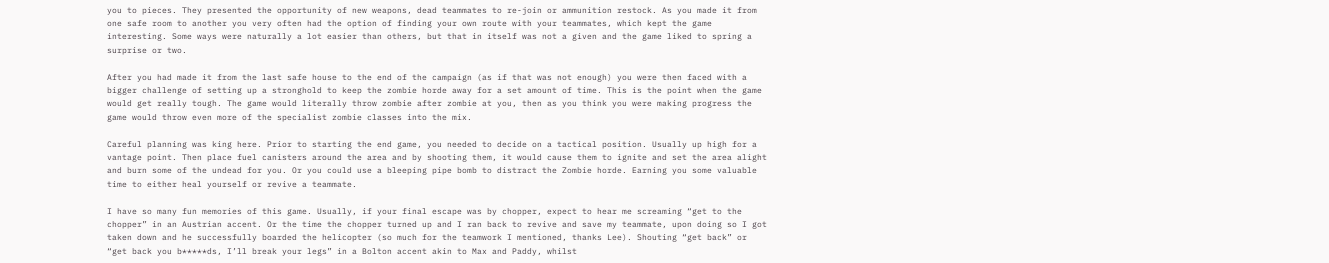you to pieces. They presented the opportunity of new weapons, dead teammates to re-join or ammunition restock. As you made it from one safe room to another you very often had the option of finding your own route with your teammates, which kept the game interesting. Some ways were naturally a lot easier than others, but that in itself was not a given and the game liked to spring a surprise or two.

After you had made it from the last safe house to the end of the campaign (as if that was not enough) you were then faced with a bigger challenge of setting up a stronghold to keep the zombie horde away for a set amount of time. This is the point when the game would get really tough. The game would literally throw zombie after zombie at you, then as you think you were making progress the game would throw even more of the specialist zombie classes into the mix.

Careful planning was king here. Prior to starting the end game, you needed to decide on a tactical position. Usually up high for a vantage point. Then place fuel canisters around the area and by shooting them, it would cause them to ignite and set the area alight and burn some of the undead for you. Or you could use a bleeping pipe bomb to distract the Zombie horde. Earning you some valuable time to either heal yourself or revive a teammate.

I have so many fun memories of this game. Usually, if your final escape was by chopper, expect to hear me screaming “get to the chopper” in an Austrian accent. Or the time the chopper turned up and I ran back to revive and save my teammate, upon doing so I got taken down and he successfully boarded the helicopter (so much for the teamwork I mentioned, thanks Lee). Shouting “get back” or “get back you b*****ds, I’ll break your legs” in a Bolton accent akin to Max and Paddy, whilst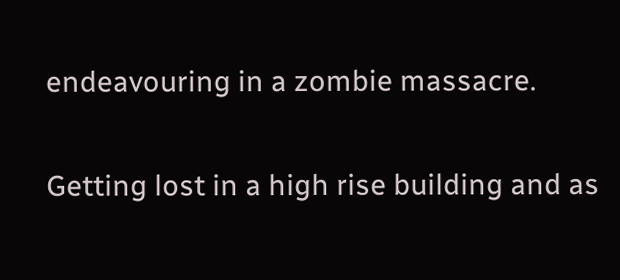endeavouring in a zombie massacre.


Getting lost in a high rise building and as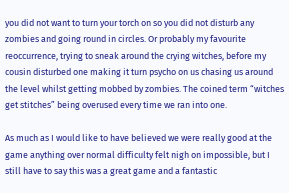you did not want to turn your torch on so you did not disturb any zombies and going round in circles. Or probably my favourite reoccurrence, trying to sneak around the crying witches, before my cousin disturbed one making it turn psycho on us chasing us around the level whilst getting mobbed by zombies. The coined term “witches get stitches” being overused every time we ran into one.

As much as I would like to have believed we were really good at the game anything over normal difficulty felt nigh on impossible, but I still have to say this was a great game and a fantastic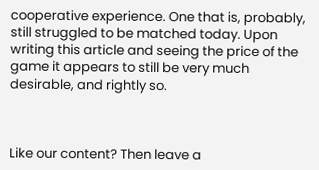cooperative experience. One that is, probably, still struggled to be matched today. Upon writing this article and seeing the price of the game it appears to still be very much desirable, and rightly so.



Like our content? Then leave a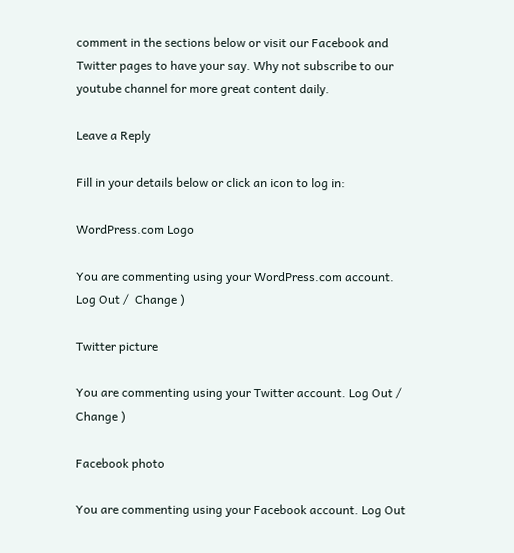comment in the sections below or visit our Facebook and Twitter pages to have your say. Why not subscribe to our youtube channel for more great content daily.

Leave a Reply

Fill in your details below or click an icon to log in:

WordPress.com Logo

You are commenting using your WordPress.com account. Log Out /  Change )

Twitter picture

You are commenting using your Twitter account. Log Out /  Change )

Facebook photo

You are commenting using your Facebook account. Log Out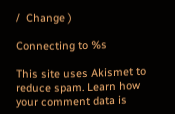/  Change )

Connecting to %s

This site uses Akismet to reduce spam. Learn how your comment data is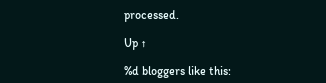processed.

Up ↑

%d bloggers like this: